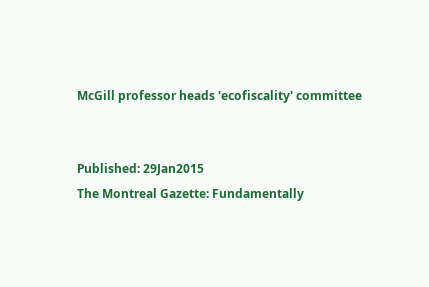McGill professor heads 'ecofiscality' committee


Published: 29Jan2015
The Montreal Gazette: Fundamentally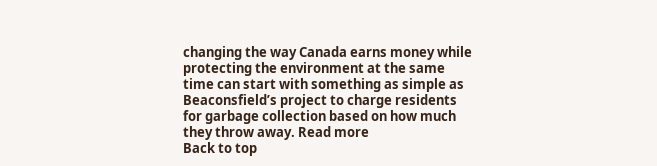changing the way Canada earns money while protecting the environment at the same time can start with something as simple as Beaconsfield’s project to charge residents for garbage collection based on how much they throw away. Read more
Back to top